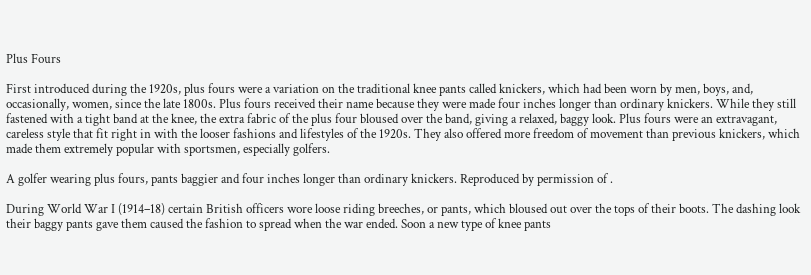Plus Fours

First introduced during the 1920s, plus fours were a variation on the traditional knee pants called knickers, which had been worn by men, boys, and, occasionally, women, since the late 1800s. Plus fours received their name because they were made four inches longer than ordinary knickers. While they still fastened with a tight band at the knee, the extra fabric of the plus four bloused over the band, giving a relaxed, baggy look. Plus fours were an extravagant, careless style that fit right in with the looser fashions and lifestyles of the 1920s. They also offered more freedom of movement than previous knickers, which made them extremely popular with sportsmen, especially golfers.

A golfer wearing plus fours, pants baggier and four inches longer than ordinary knickers. Reproduced by permission of .

During World War I (1914–18) certain British officers wore loose riding breeches, or pants, which bloused out over the tops of their boots. The dashing look their baggy pants gave them caused the fashion to spread when the war ended. Soon a new type of knee pants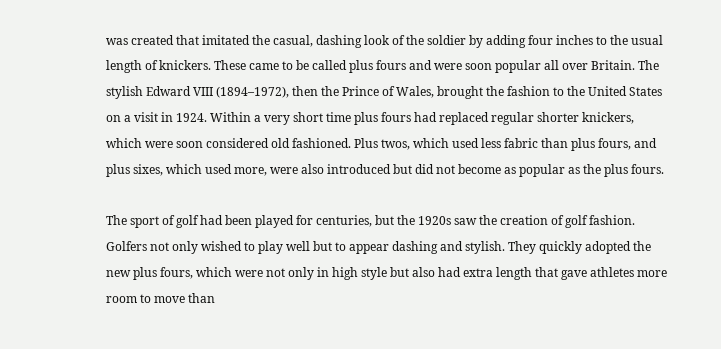was created that imitated the casual, dashing look of the soldier by adding four inches to the usual length of knickers. These came to be called plus fours and were soon popular all over Britain. The stylish Edward VIII (1894–1972), then the Prince of Wales, brought the fashion to the United States on a visit in 1924. Within a very short time plus fours had replaced regular shorter knickers, which were soon considered old fashioned. Plus twos, which used less fabric than plus fours, and plus sixes, which used more, were also introduced but did not become as popular as the plus fours.

The sport of golf had been played for centuries, but the 1920s saw the creation of golf fashion. Golfers not only wished to play well but to appear dashing and stylish. They quickly adopted the new plus fours, which were not only in high style but also had extra length that gave athletes more room to move than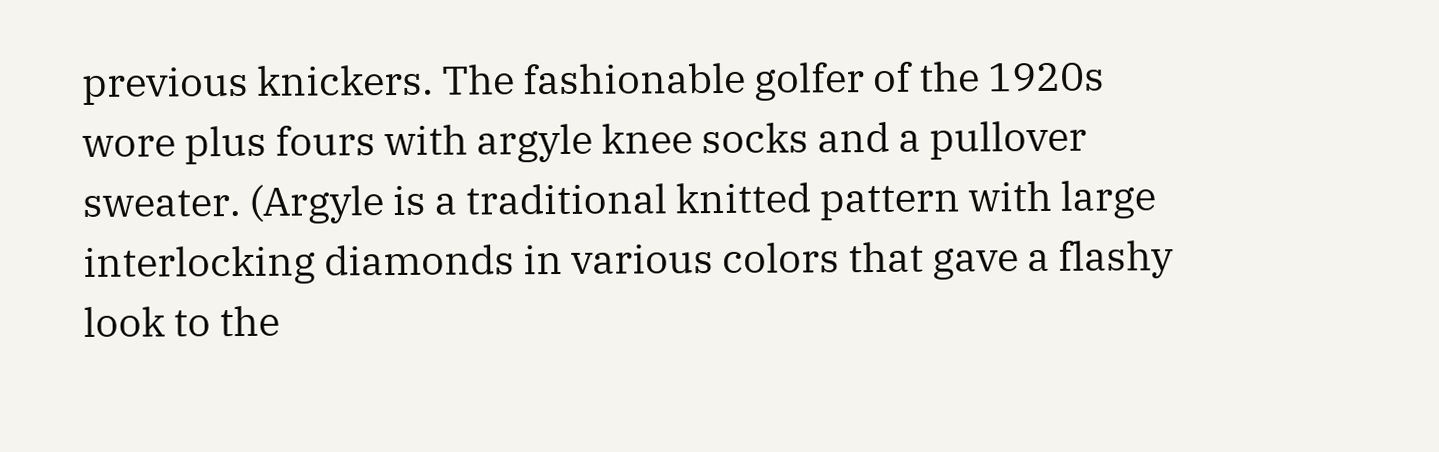previous knickers. The fashionable golfer of the 1920s wore plus fours with argyle knee socks and a pullover sweater. (Argyle is a traditional knitted pattern with large interlocking diamonds in various colors that gave a flashy look to the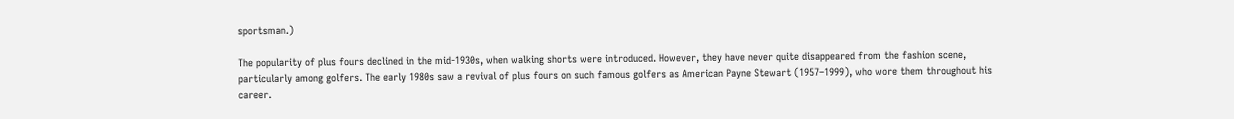sportsman.)

The popularity of plus fours declined in the mid-1930s, when walking shorts were introduced. However, they have never quite disappeared from the fashion scene, particularly among golfers. The early 1980s saw a revival of plus fours on such famous golfers as American Payne Stewart (1957–1999), who wore them throughout his career.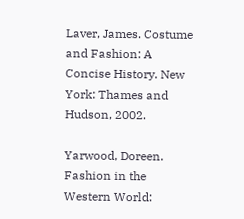Laver, James. Costume and Fashion: A Concise History. New York: Thames and Hudson, 2002.

Yarwood, Doreen. Fashion in the Western World: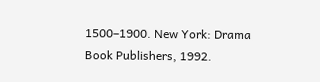1500–1900. New York: Drama Book Publishers, 1992.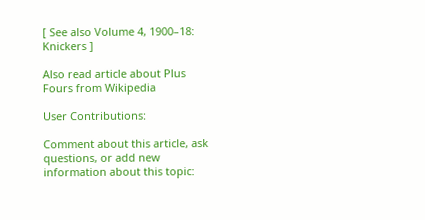[ See also Volume 4, 1900–18: Knickers ]

Also read article about Plus Fours from Wikipedia

User Contributions:

Comment about this article, ask questions, or add new information about this topic: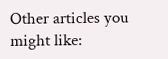Other articles you might like: